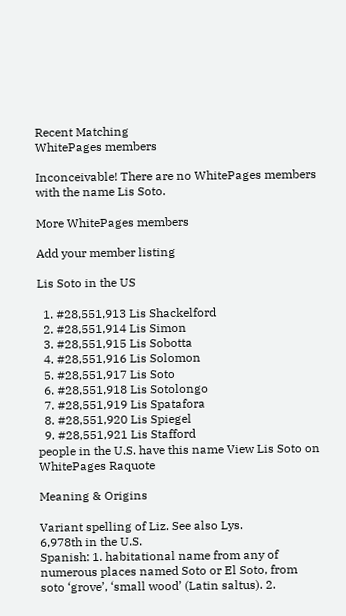Recent Matching
WhitePages members

Inconceivable! There are no WhitePages members with the name Lis Soto.

More WhitePages members

Add your member listing

Lis Soto in the US

  1. #28,551,913 Lis Shackelford
  2. #28,551,914 Lis Simon
  3. #28,551,915 Lis Sobotta
  4. #28,551,916 Lis Solomon
  5. #28,551,917 Lis Soto
  6. #28,551,918 Lis Sotolongo
  7. #28,551,919 Lis Spatafora
  8. #28,551,920 Lis Spiegel
  9. #28,551,921 Lis Stafford
people in the U.S. have this name View Lis Soto on WhitePages Raquote

Meaning & Origins

Variant spelling of Liz. See also Lys.
6,978th in the U.S.
Spanish: 1. habitational name from any of numerous places named Soto or El Soto, from soto ‘grove’, ‘small wood’ (Latin saltus). 2.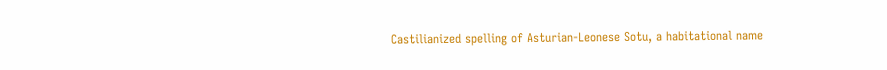Castilianized spelling of Asturian-Leonese Sotu, a habitational name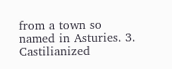from a town so named in Asturies. 3. Castilianized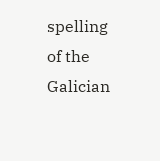spelling of the Galician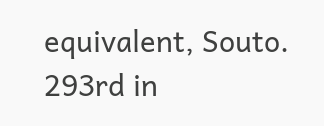equivalent, Souto.
293rd in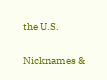the U.S.

Nicknames &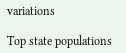variations

Top state populations